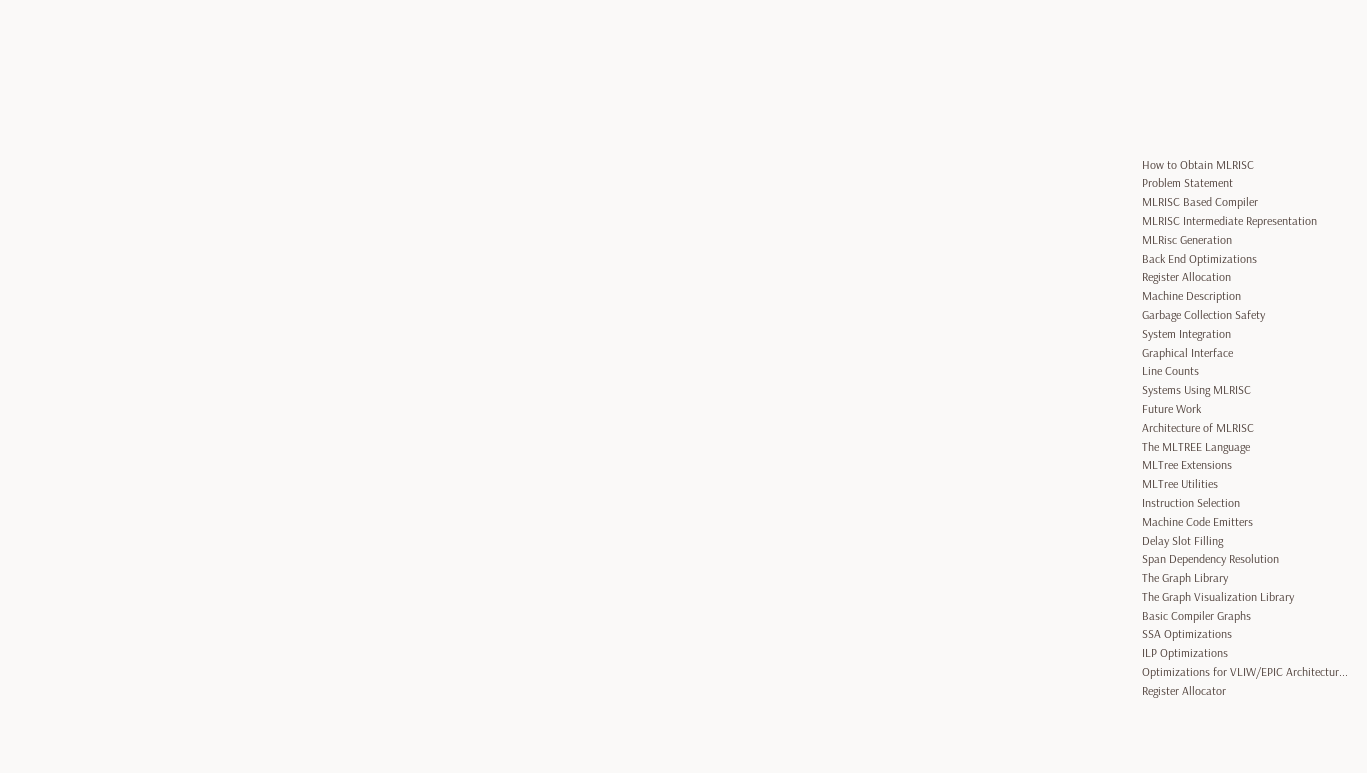How to Obtain MLRISC
Problem Statement
MLRISC Based Compiler
MLRISC Intermediate Representation
MLRisc Generation
Back End Optimizations
Register Allocation
Machine Description
Garbage Collection Safety
System Integration
Graphical Interface
Line Counts
Systems Using MLRISC
Future Work
Architecture of MLRISC
The MLTREE Language
MLTree Extensions
MLTree Utilities
Instruction Selection
Machine Code Emitters
Delay Slot Filling
Span Dependency Resolution
The Graph Library
The Graph Visualization Library
Basic Compiler Graphs
SSA Optimizations
ILP Optimizations
Optimizations for VLIW/EPIC Architectur...
Register Allocator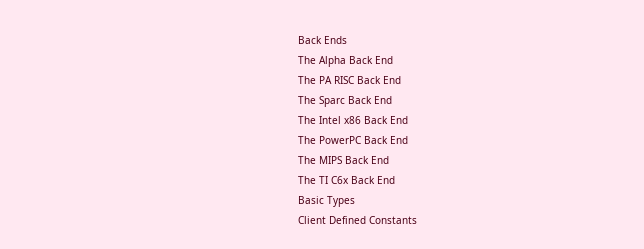Back Ends
The Alpha Back End
The PA RISC Back End
The Sparc Back End
The Intel x86 Back End
The PowerPC Back End
The MIPS Back End
The TI C6x Back End
Basic Types
Client Defined Constants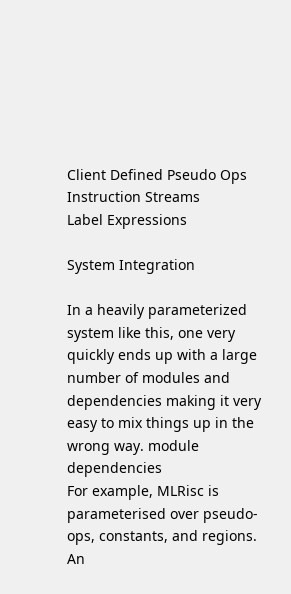Client Defined Pseudo Ops
Instruction Streams
Label Expressions

System Integration

In a heavily parameterized system like this, one very quickly ends up with a large number of modules and dependencies making it very easy to mix things up in the wrong way. module dependencies
For example, MLRisc is parameterised over pseudo-ops, constants, and regions. An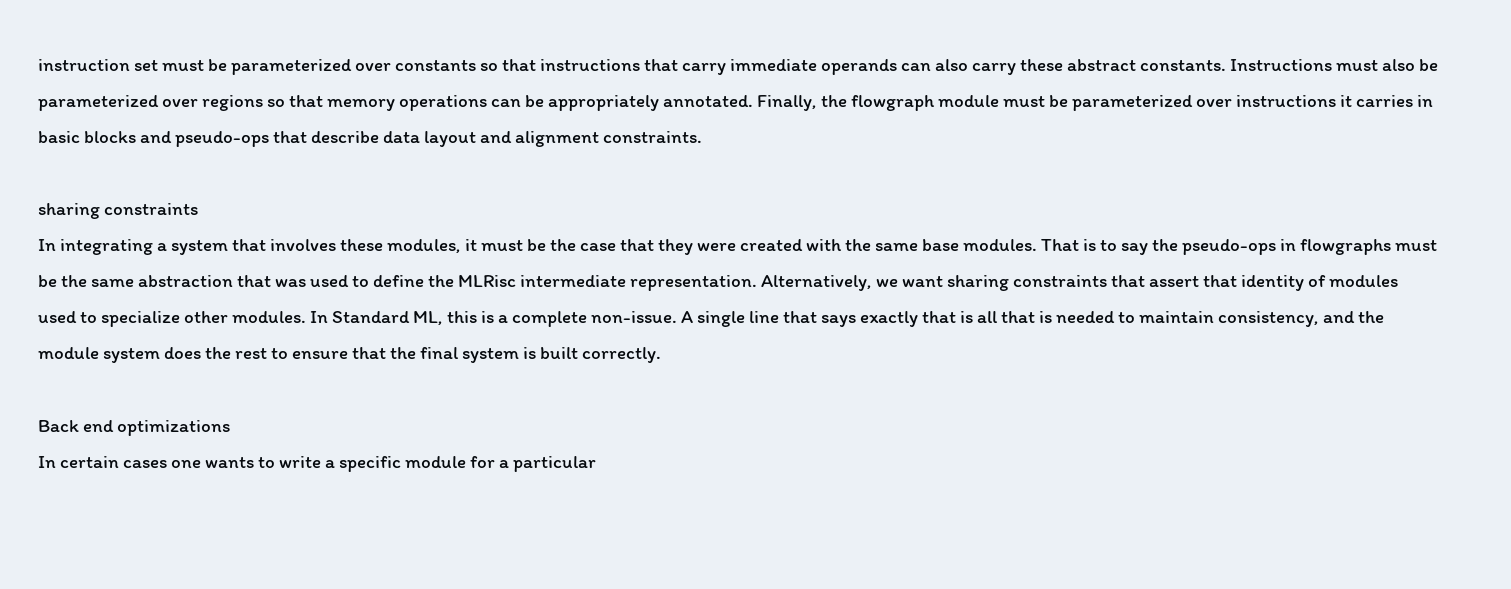instruction set must be parameterized over constants so that instructions that carry immediate operands can also carry these abstract constants. Instructions must also be parameterized over regions so that memory operations can be appropriately annotated. Finally, the flowgraph module must be parameterized over instructions it carries in basic blocks and pseudo-ops that describe data layout and alignment constraints.

sharing constraints
In integrating a system that involves these modules, it must be the case that they were created with the same base modules. That is to say the pseudo-ops in flowgraphs must be the same abstraction that was used to define the MLRisc intermediate representation. Alternatively, we want sharing constraints that assert that identity of modules used to specialize other modules. In Standard ML, this is a complete non-issue. A single line that says exactly that is all that is needed to maintain consistency, and the module system does the rest to ensure that the final system is built correctly.

Back end optimizations
In certain cases one wants to write a specific module for a particular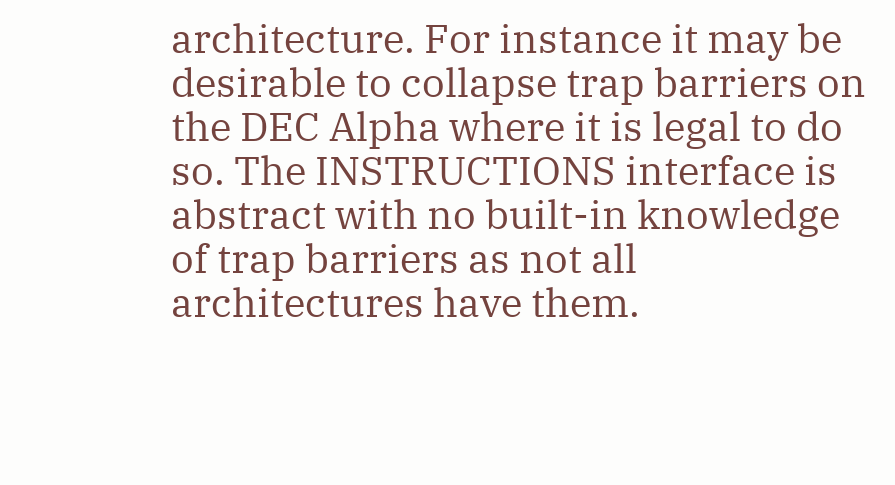architecture. For instance it may be desirable to collapse trap barriers on the DEC Alpha where it is legal to do so. The INSTRUCTIONS interface is abstract with no built-in knowledge of trap barriers as not all architectures have them.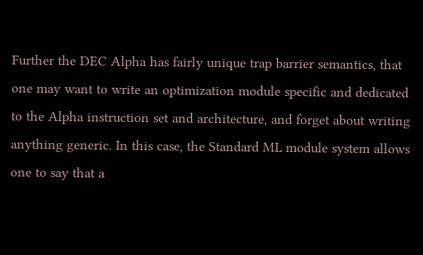Further the DEC Alpha has fairly unique trap barrier semantics, that one may want to write an optimization module specific and dedicated to the Alpha instruction set and architecture, and forget about writing anything generic. In this case, the Standard ML module system allows one to say that a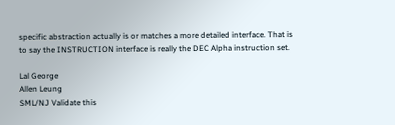specific abstraction actually is or matches a more detailed interface. That is to say the INSTRUCTION interface is really the DEC Alpha instruction set.

Lal George
Allen Leung
SML/NJ Validate this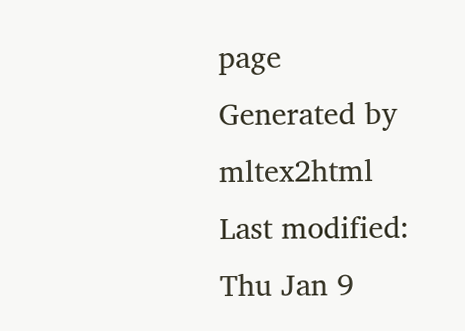page
Generated by mltex2html
Last modified: Thu Jan 9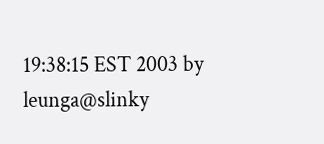19:38:15 EST 2003 by leunga@slinky